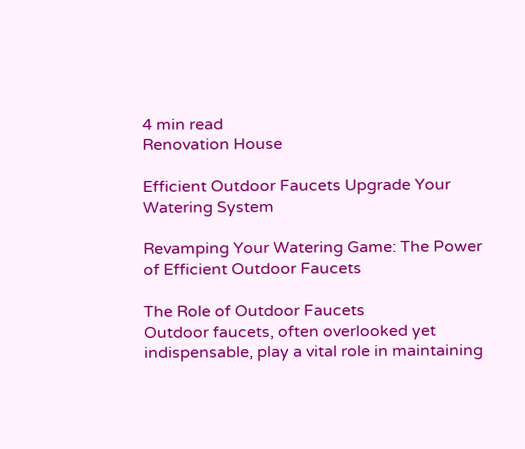4 min read
Renovation House

Efficient Outdoor Faucets Upgrade Your Watering System

Revamping Your Watering Game: The Power of Efficient Outdoor Faucets

The Role of Outdoor Faucets
Outdoor faucets, often overlooked yet indispensable, play a vital role in maintaining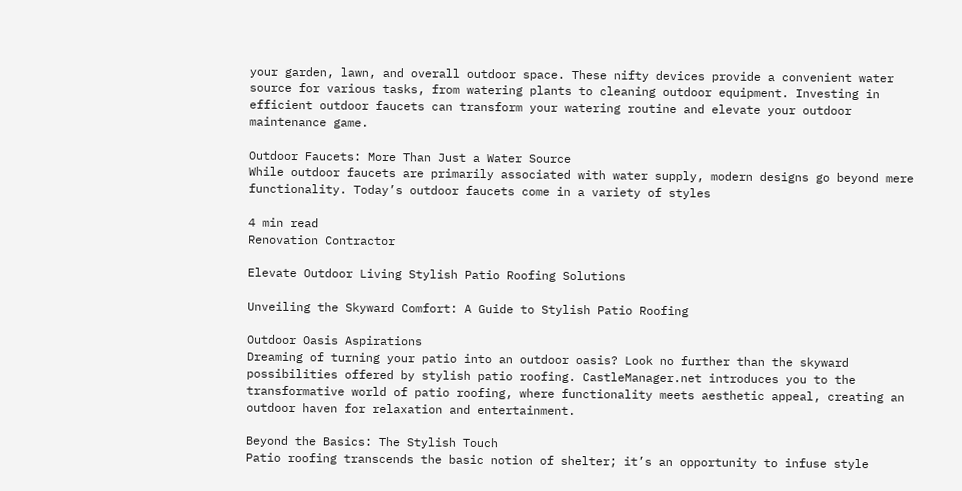your garden, lawn, and overall outdoor space. These nifty devices provide a convenient water source for various tasks, from watering plants to cleaning outdoor equipment. Investing in efficient outdoor faucets can transform your watering routine and elevate your outdoor maintenance game.

Outdoor Faucets: More Than Just a Water Source
While outdoor faucets are primarily associated with water supply, modern designs go beyond mere functionality. Today’s outdoor faucets come in a variety of styles

4 min read
Renovation Contractor

Elevate Outdoor Living Stylish Patio Roofing Solutions

Unveiling the Skyward Comfort: A Guide to Stylish Patio Roofing

Outdoor Oasis Aspirations
Dreaming of turning your patio into an outdoor oasis? Look no further than the skyward possibilities offered by stylish patio roofing. CastleManager.net introduces you to the transformative world of patio roofing, where functionality meets aesthetic appeal, creating an outdoor haven for relaxation and entertainment.

Beyond the Basics: The Stylish Touch
Patio roofing transcends the basic notion of shelter; it’s an opportunity to infuse style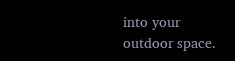into your outdoor space.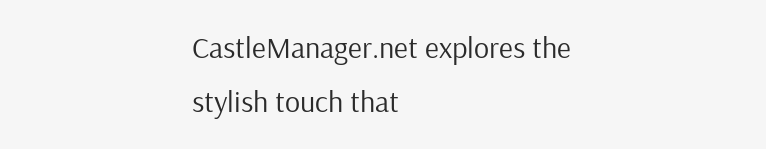CastleManager.net explores the stylish touch that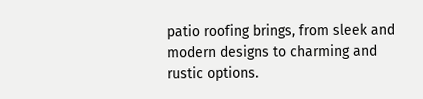patio roofing brings, from sleek and modern designs to charming and rustic options.